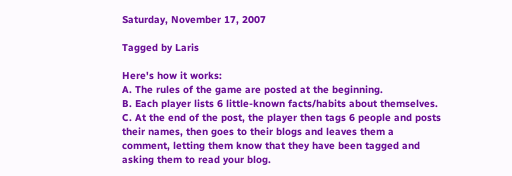Saturday, November 17, 2007

Tagged by Laris

Here's how it works:
A. The rules of the game are posted at the beginning.
B. Each player lists 6 little-known facts/habits about themselves.
C. At the end of the post, the player then tags 6 people and posts their names, then goes to their blogs and leaves them a comment, letting them know that they have been tagged and asking them to read your blog.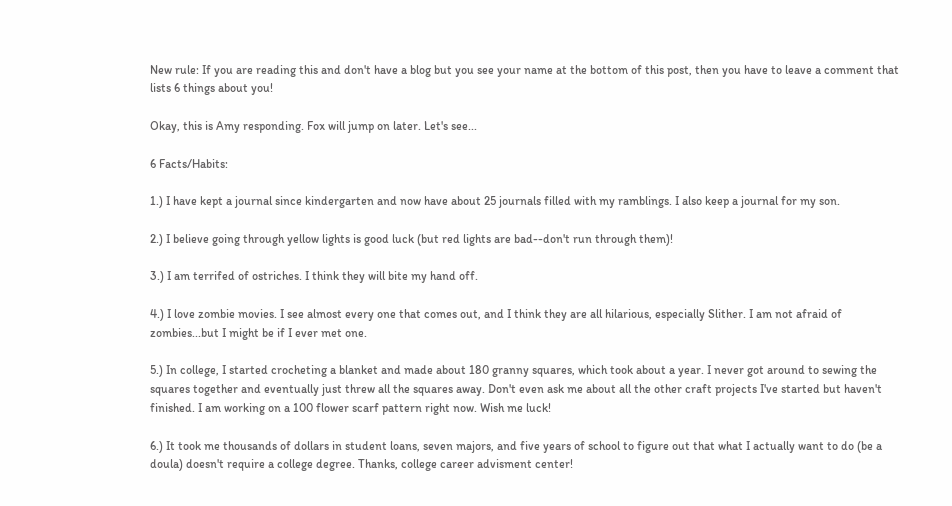New rule: If you are reading this and don't have a blog but you see your name at the bottom of this post, then you have to leave a comment that lists 6 things about you!

Okay, this is Amy responding. Fox will jump on later. Let's see...

6 Facts/Habits:

1.) I have kept a journal since kindergarten and now have about 25 journals filled with my ramblings. I also keep a journal for my son.

2.) I believe going through yellow lights is good luck (but red lights are bad--don't run through them)!

3.) I am terrifed of ostriches. I think they will bite my hand off.

4.) I love zombie movies. I see almost every one that comes out, and I think they are all hilarious, especially Slither. I am not afraid of zombies...but I might be if I ever met one.

5.) In college, I started crocheting a blanket and made about 180 granny squares, which took about a year. I never got around to sewing the squares together and eventually just threw all the squares away. Don't even ask me about all the other craft projects I've started but haven't finished. I am working on a 100 flower scarf pattern right now. Wish me luck!

6.) It took me thousands of dollars in student loans, seven majors, and five years of school to figure out that what I actually want to do (be a doula) doesn't require a college degree. Thanks, college career advisment center!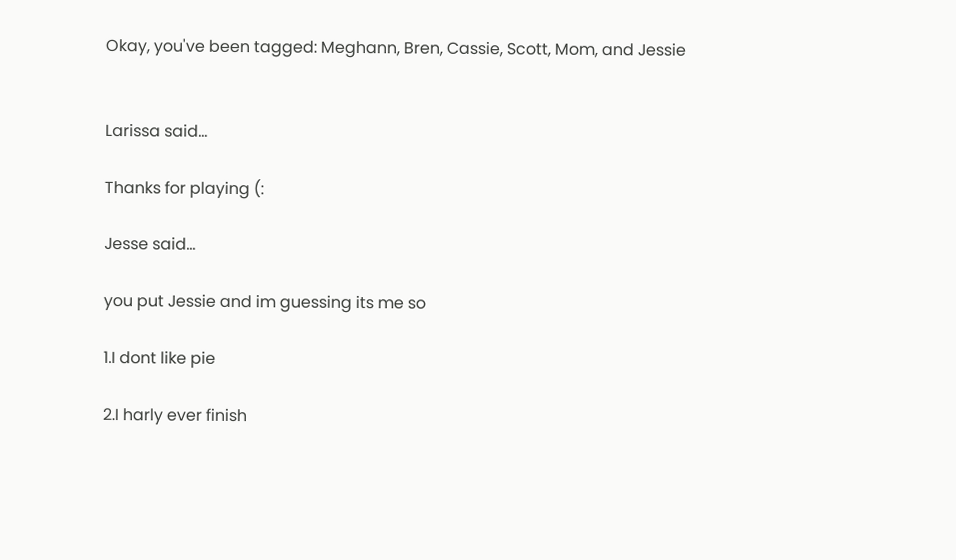Okay, you've been tagged: Meghann, Bren, Cassie, Scott, Mom, and Jessie


Larissa said...

Thanks for playing (:

Jesse said...

you put Jessie and im guessing its me so

1.I dont like pie

2.I harly ever finish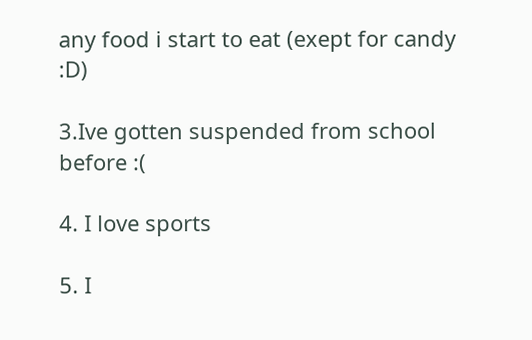any food i start to eat (exept for candy :D)

3.Ive gotten suspended from school before :(

4. I love sports

5. I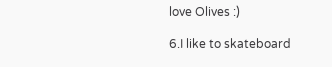love Olives :)

6.I like to skateboard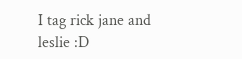I tag rick jane and leslie :D